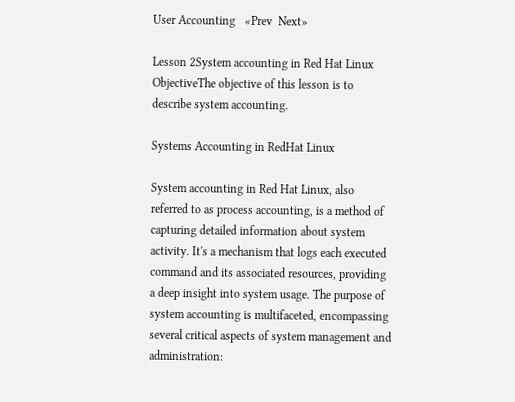User Accounting   «Prev  Next»

Lesson 2System accounting in Red Hat Linux
ObjectiveThe objective of this lesson is to describe system accounting.

Systems Accounting in RedHat Linux

System accounting in Red Hat Linux, also referred to as process accounting, is a method of capturing detailed information about system activity. It's a mechanism that logs each executed command and its associated resources, providing a deep insight into system usage. The purpose of system accounting is multifaceted, encompassing several critical aspects of system management and administration: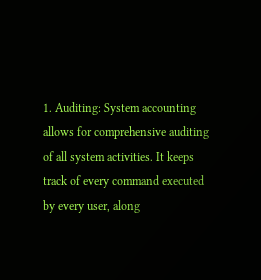1. Auditing: System accounting allows for comprehensive auditing of all system activities. It keeps track of every command executed by every user, along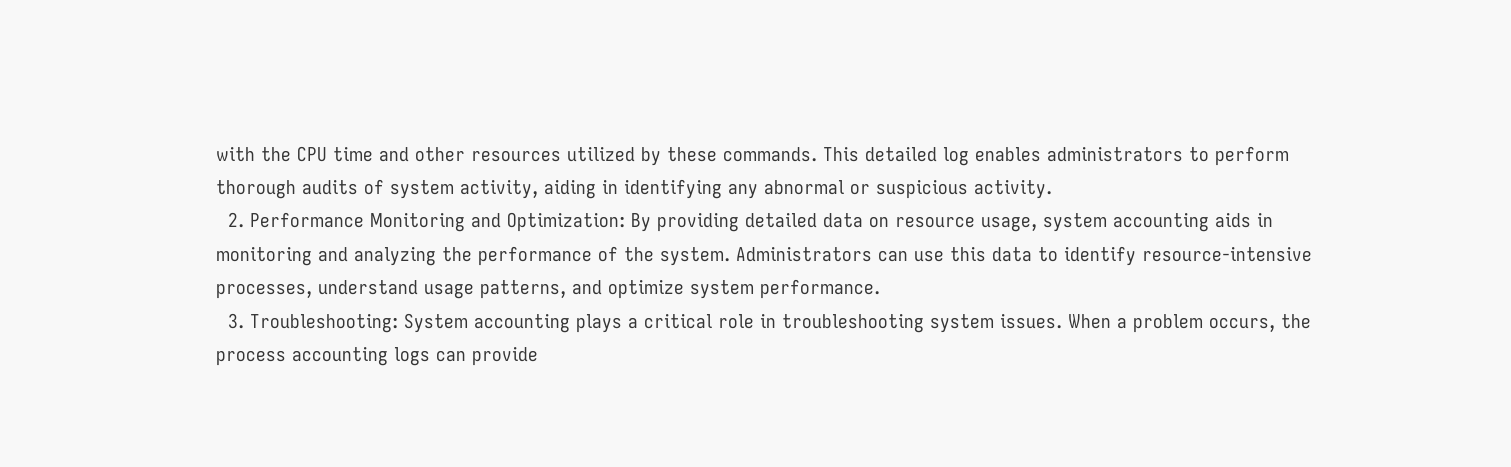with the CPU time and other resources utilized by these commands. This detailed log enables administrators to perform thorough audits of system activity, aiding in identifying any abnormal or suspicious activity.
  2. Performance Monitoring and Optimization: By providing detailed data on resource usage, system accounting aids in monitoring and analyzing the performance of the system. Administrators can use this data to identify resource-intensive processes, understand usage patterns, and optimize system performance.
  3. Troubleshooting: System accounting plays a critical role in troubleshooting system issues. When a problem occurs, the process accounting logs can provide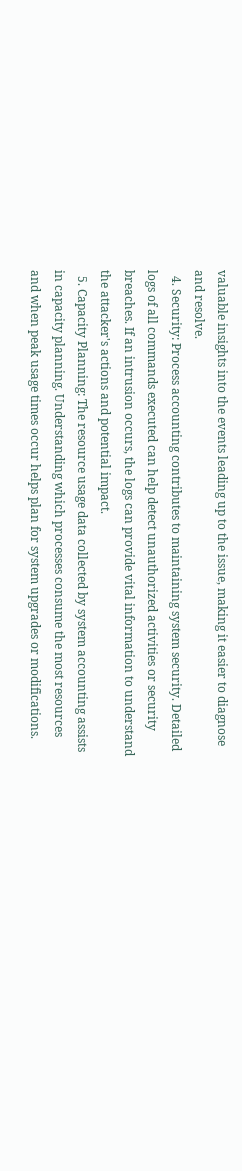valuable insights into the events leading up to the issue, making it easier to diagnose and resolve.
  4. Security: Process accounting contributes to maintaining system security. Detailed logs of all commands executed can help detect unauthorized activities or security breaches. If an intrusion occurs, the logs can provide vital information to understand the attacker's actions and potential impact.
  5. Capacity Planning: The resource usage data collected by system accounting assists in capacity planning. Understanding which processes consume the most resources and when peak usage times occur helps plan for system upgrades or modifications.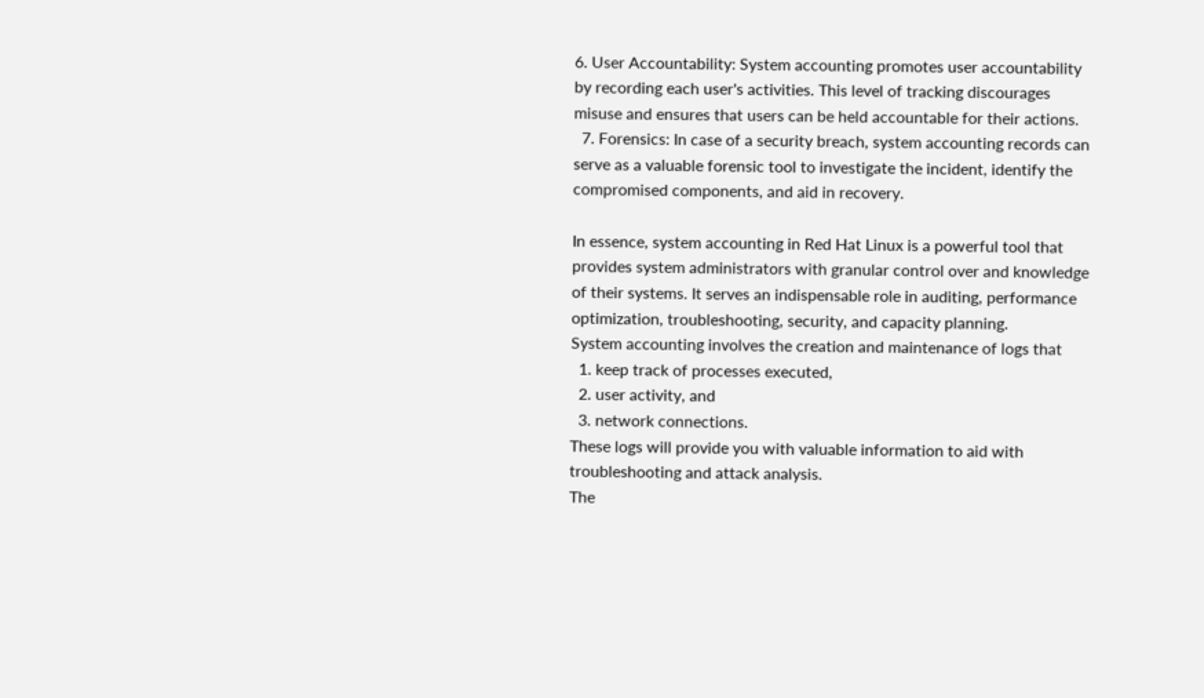6. User Accountability: System accounting promotes user accountability by recording each user's activities. This level of tracking discourages misuse and ensures that users can be held accountable for their actions.
  7. Forensics: In case of a security breach, system accounting records can serve as a valuable forensic tool to investigate the incident, identify the compromised components, and aid in recovery.

In essence, system accounting in Red Hat Linux is a powerful tool that provides system administrators with granular control over and knowledge of their systems. It serves an indispensable role in auditing, performance optimization, troubleshooting, security, and capacity planning.
System accounting involves the creation and maintenance of logs that
  1. keep track of processes executed,
  2. user activity, and
  3. network connections.
These logs will provide you with valuable information to aid with troubleshooting and attack analysis.
The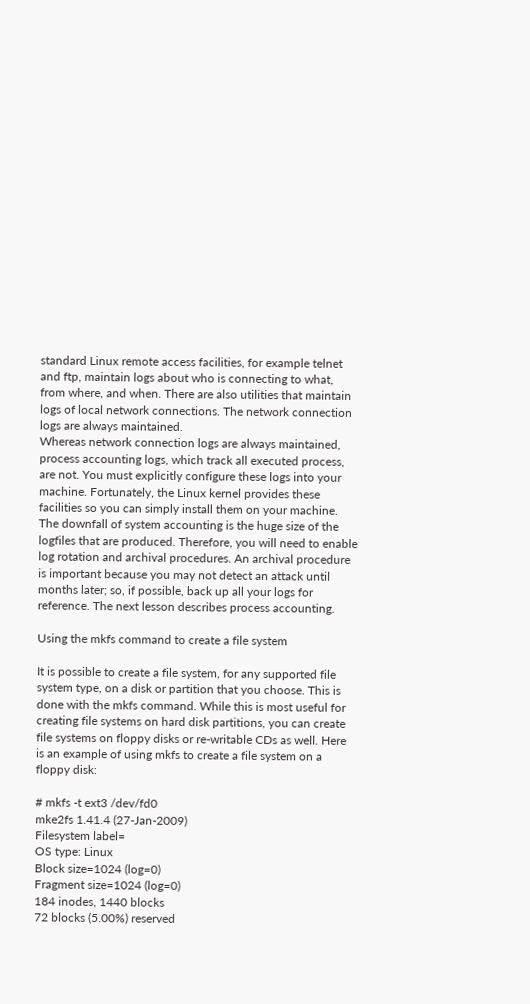standard Linux remote access facilities, for example telnet and ftp, maintain logs about who is connecting to what, from where, and when. There are also utilities that maintain logs of local network connections. The network connection logs are always maintained.
Whereas network connection logs are always maintained, process accounting logs, which track all executed process, are not. You must explicitly configure these logs into your machine. Fortunately, the Linux kernel provides these facilities so you can simply install them on your machine.
The downfall of system accounting is the huge size of the logfiles that are produced. Therefore, you will need to enable log rotation and archival procedures. An archival procedure is important because you may not detect an attack until months later; so, if possible, back up all your logs for reference. The next lesson describes process accounting.

Using the mkfs command to create a file system

It is possible to create a file system, for any supported file system type, on a disk or partition that you choose. This is done with the mkfs command. While this is most useful for creating file systems on hard disk partitions, you can create file systems on floppy disks or re-writable CDs as well. Here is an example of using mkfs to create a file system on a floppy disk:

# mkfs -t ext3 /dev/fd0
mke2fs 1.41.4 (27-Jan-2009)
Filesystem label=
OS type: Linux
Block size=1024 (log=0)
Fragment size=1024 (log=0)
184 inodes, 1440 blocks
72 blocks (5.00%) reserved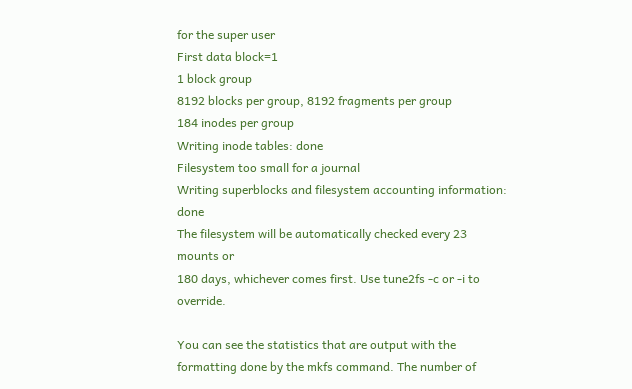for the super user
First data block=1
1 block group
8192 blocks per group, 8192 fragments per group
184 inodes per group
Writing inode tables: done
Filesystem too small for a journal
Writing superblocks and filesystem accounting information: done
The filesystem will be automatically checked every 23 mounts or
180 days, whichever comes first. Use tune2fs -c or -i to override.

You can see the statistics that are output with the formatting done by the mkfs command. The number of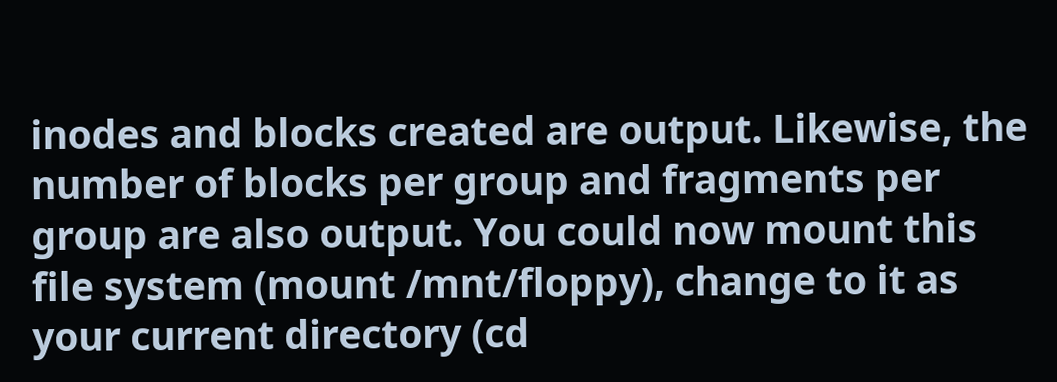inodes and blocks created are output. Likewise, the number of blocks per group and fragments per group are also output. You could now mount this file system (mount /mnt/floppy), change to it as your current directory (cd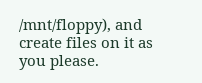/mnt/floppy), and create files on it as you please.